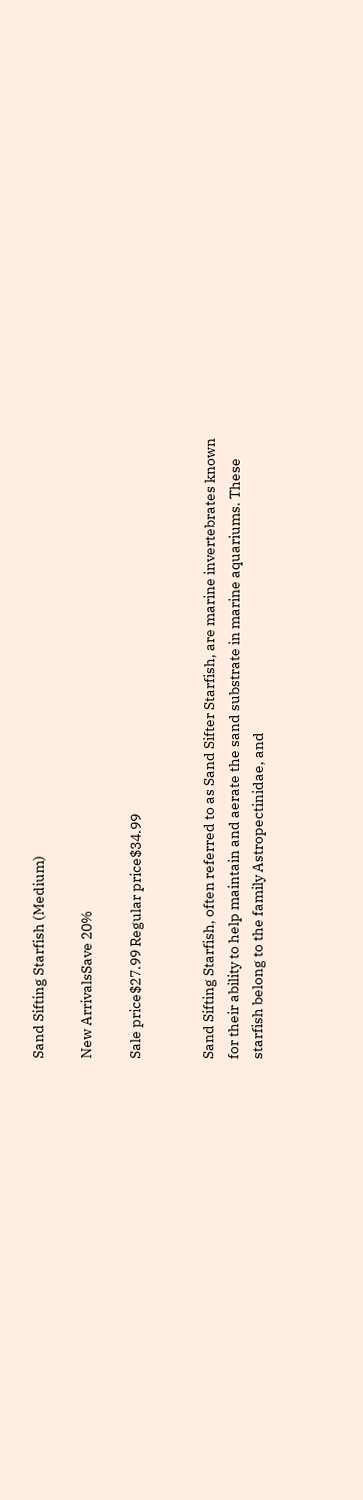Sand Sifting Starfish (Medium)

New ArrivalsSave 20%

Sale price$27.99 Regular price$34.99


Sand Sifting Starfish, often referred to as Sand Sifter Starfish, are marine invertebrates known for their ability to help maintain and aerate the sand substrate in marine aquariums. These starfish belong to the family Astropectinidae, and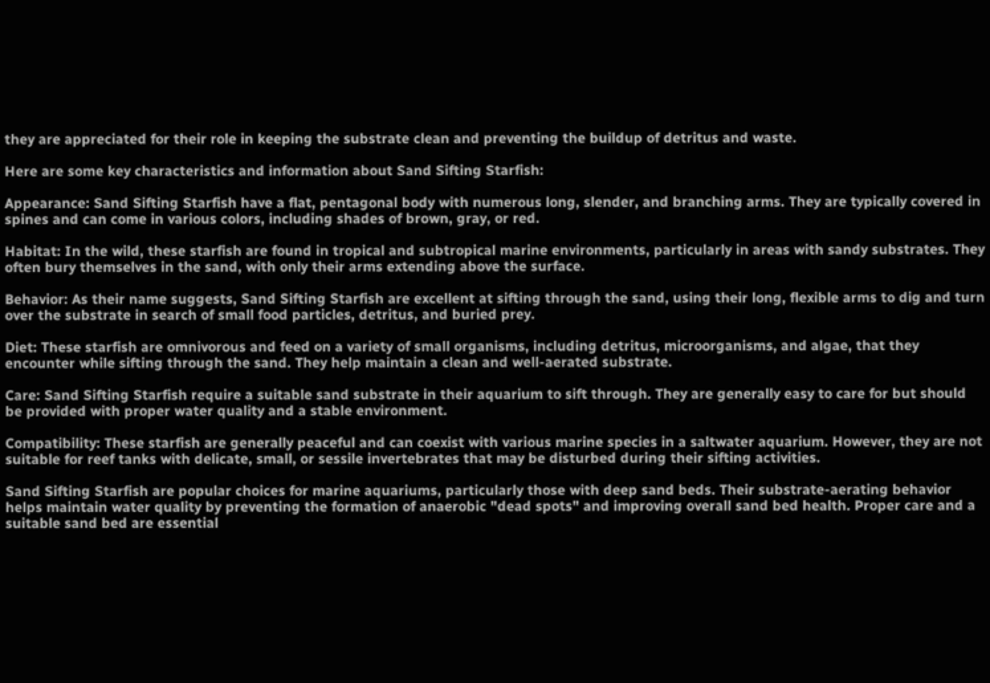they are appreciated for their role in keeping the substrate clean and preventing the buildup of detritus and waste.

Here are some key characteristics and information about Sand Sifting Starfish:

Appearance: Sand Sifting Starfish have a flat, pentagonal body with numerous long, slender, and branching arms. They are typically covered in spines and can come in various colors, including shades of brown, gray, or red.

Habitat: In the wild, these starfish are found in tropical and subtropical marine environments, particularly in areas with sandy substrates. They often bury themselves in the sand, with only their arms extending above the surface.

Behavior: As their name suggests, Sand Sifting Starfish are excellent at sifting through the sand, using their long, flexible arms to dig and turn over the substrate in search of small food particles, detritus, and buried prey.

Diet: These starfish are omnivorous and feed on a variety of small organisms, including detritus, microorganisms, and algae, that they encounter while sifting through the sand. They help maintain a clean and well-aerated substrate.

Care: Sand Sifting Starfish require a suitable sand substrate in their aquarium to sift through. They are generally easy to care for but should be provided with proper water quality and a stable environment.

Compatibility: These starfish are generally peaceful and can coexist with various marine species in a saltwater aquarium. However, they are not suitable for reef tanks with delicate, small, or sessile invertebrates that may be disturbed during their sifting activities.

Sand Sifting Starfish are popular choices for marine aquariums, particularly those with deep sand beds. Their substrate-aerating behavior helps maintain water quality by preventing the formation of anaerobic "dead spots" and improving overall sand bed health. Proper care and a suitable sand bed are essential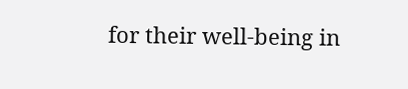for their well-being in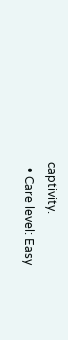captivity.
  • Care level: Easy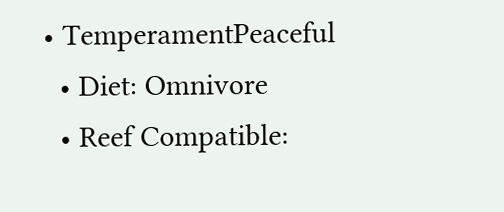• TemperamentPeaceful
  • Diet: Omnivore
  • Reef Compatible: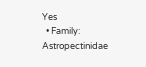Yes
  • Family: Astropectinidae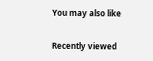You may also like

Recently viewed